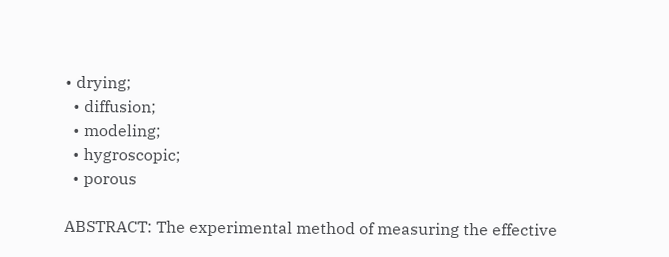• drying;
  • diffusion;
  • modeling;
  • hygroscopic;
  • porous

ABSTRACT: The experimental method of measuring the effective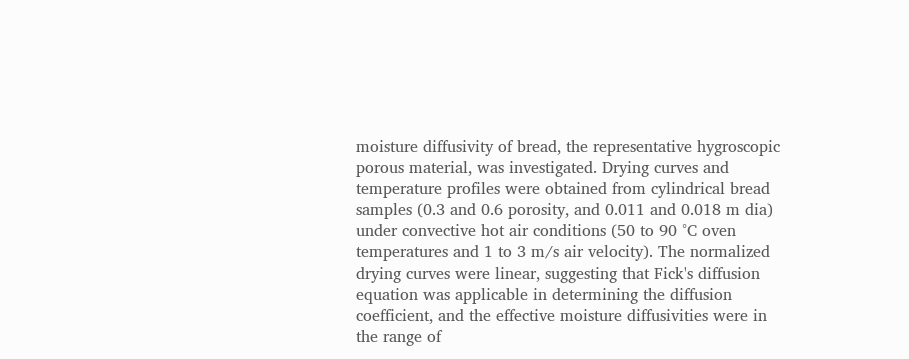moisture diffusivity of bread, the representative hygroscopic porous material, was investigated. Drying curves and temperature profiles were obtained from cylindrical bread samples (0.3 and 0.6 porosity, and 0.011 and 0.018 m dia) under convective hot air conditions (50 to 90 °C oven temperatures and 1 to 3 m/s air velocity). The normalized drying curves were linear, suggesting that Fick's diffusion equation was applicable in determining the diffusion coefficient, and the effective moisture diffusivities were in the range of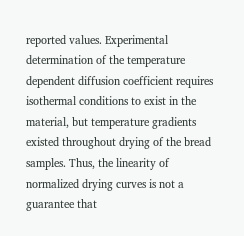reported values. Experimental determination of the temperature dependent diffusion coefficient requires isothermal conditions to exist in the material, but temperature gradients existed throughout drying of the bread samples. Thus, the linearity of normalized drying curves is not a guarantee that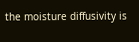the moisture diffusivity is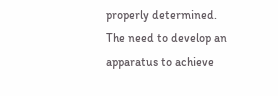properly determined. The need to develop an apparatus to achieve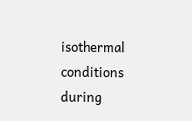isothermal conditions during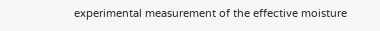experimental measurement of the effective moisture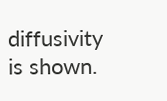diffusivity is shown.